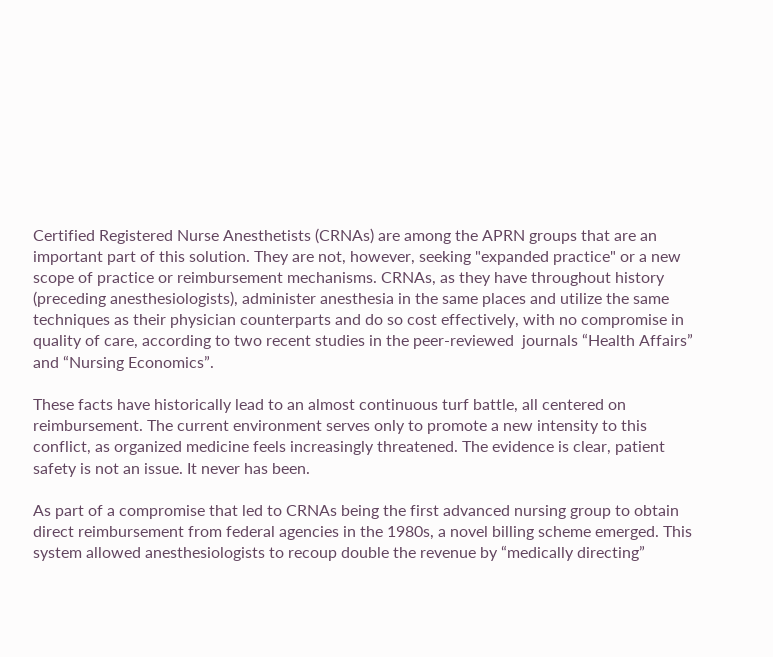Certified Registered Nurse Anesthetists (CRNAs) are among the APRN groups that are an important part of this solution. They are not, however, seeking "expanded practice" or a new scope of practice or reimbursement mechanisms. CRNAs, as they have throughout history (preceding anesthesiologists), administer anesthesia in the same places and utilize the same techniques as their physician counterparts and do so cost effectively, with no compromise in quality of care, according to two recent studies in the peer-reviewed  journals “Health Affairs” and “Nursing Economics”.

These facts have historically lead to an almost continuous turf battle, all centered on reimbursement. The current environment serves only to promote a new intensity to this conflict, as organized medicine feels increasingly threatened. The evidence is clear, patient safety is not an issue. It never has been.

As part of a compromise that led to CRNAs being the first advanced nursing group to obtain direct reimbursement from federal agencies in the 1980s, a novel billing scheme emerged. This system allowed anesthesiologists to recoup double the revenue by “medically directing”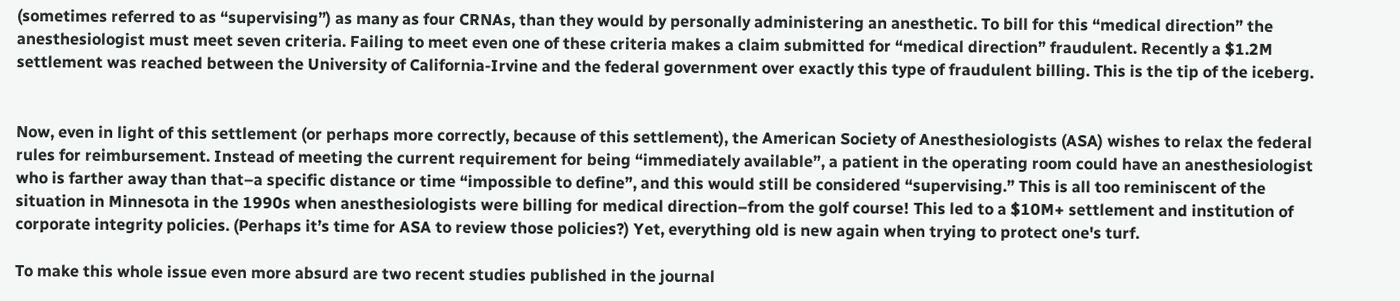(sometimes referred to as “supervising”) as many as four CRNAs, than they would by personally administering an anesthetic. To bill for this “medical direction” the anesthesiologist must meet seven criteria. Failing to meet even one of these criteria makes a claim submitted for “medical direction” fraudulent. Recently a $1.2M settlement was reached between the University of California-Irvine and the federal government over exactly this type of fraudulent billing. This is the tip of the iceberg.


Now, even in light of this settlement (or perhaps more correctly, because of this settlement), the American Society of Anesthesiologists (ASA) wishes to relax the federal rules for reimbursement. Instead of meeting the current requirement for being “immediately available”, a patient in the operating room could have an anesthesiologist who is farther away than that–a specific distance or time “impossible to define”, and this would still be considered “supervising.” This is all too reminiscent of the situation in Minnesota in the 1990s when anesthesiologists were billing for medical direction–from the golf course! This led to a $10M+ settlement and institution of corporate integrity policies. (Perhaps it’s time for ASA to review those policies?) Yet, everything old is new again when trying to protect one's turf.

To make this whole issue even more absurd are two recent studies published in the journal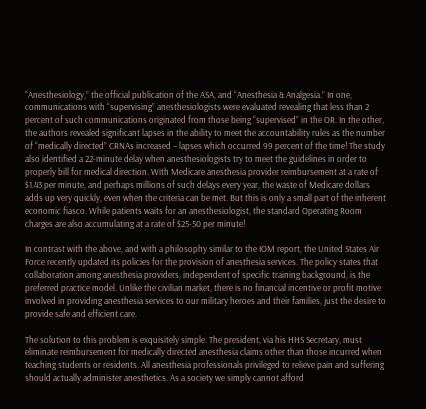“Anesthesiology,” the official publication of the ASA, and “Anesthesia & Analgesia.” In one, communications with “supervising” anesthesiologists were evaluated revealing that less than 2 percent of such communications originated from those being “supervised” in the OR. In the other, the authors revealed significant lapses in the ability to meet the accountability rules as the number of “medically directed” CRNAs increased – lapses which occurred 99 percent of the time! The study also identified a 22-minute delay when anesthesiologists try to meet the guidelines in order to properly bill for medical direction. With Medicare anesthesia provider reimbursement at a rate of $1.43 per minute, and perhaps millions of such delays every year, the waste of Medicare dollars adds up very quickly, even when the criteria can be met. But this is only a small part of the inherent economic fiasco. While patients waits for an anesthesiologist, the standard Operating Room charges are also accumulating at a rate of $25-50 per minute!

In contrast with the above, and with a philosophy similar to the IOM report, the United States Air Force recently updated its policies for the provision of anesthesia services. The policy states that collaboration among anesthesia providers, independent of specific training background, is the preferred practice model. Unlike the civilian market, there is no financial incentive or profit motive involved in providing anesthesia services to our military heroes and their families, just the desire to provide safe and efficient care.

The solution to this problem is exquisitely simple. The president, via his HHS Secretary, must eliminate reimbursement for medically directed anesthesia claims other than those incurred when teaching students or residents. All anesthesia professionals privileged to relieve pain and suffering should actually administer anesthetics. As a society we simply cannot afford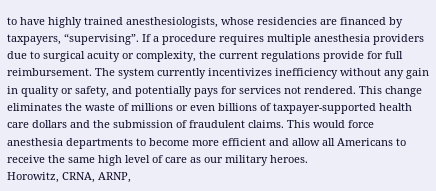to have highly trained anesthesiologists, whose residencies are financed by taxpayers, “supervising”. If a procedure requires multiple anesthesia providers due to surgical acuity or complexity, the current regulations provide for full reimbursement. The system currently incentivizes inefficiency without any gain in quality or safety, and potentially pays for services not rendered. This change eliminates the waste of millions or even billions of taxpayer-supported health care dollars and the submission of fraudulent claims. This would force anesthesia departments to become more efficient and allow all Americans to receive the same high level of care as our military heroes.
Horowitz, CRNA, ARNP,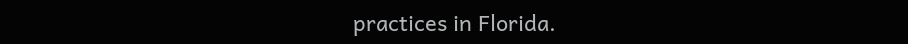practices in Florida.